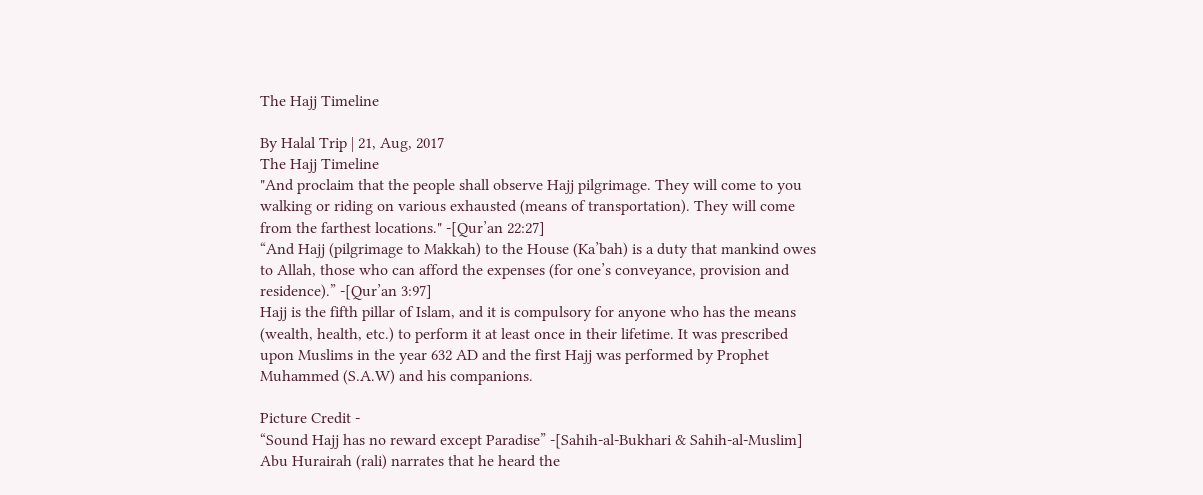The Hajj Timeline

By Halal Trip | 21, Aug, 2017
The Hajj Timeline
"And proclaim that the people shall observe Hajj pilgrimage. They will come to you walking or riding on various exhausted (means of transportation). They will come from the farthest locations." -[Qur’an 22:27]
“And Hajj (pilgrimage to Makkah) to the House (Ka’bah) is a duty that mankind owes to Allah, those who can afford the expenses (for one’s conveyance, provision and residence).” -[Qur’an 3:97]
Hajj is the fifth pillar of Islam, and it is compulsory for anyone who has the means (wealth, health, etc.) to perform it at least once in their lifetime. It was prescribed upon Muslims in the year 632 AD and the first Hajj was performed by Prophet Muhammed (S.A.W) and his companions.

Picture Credit -
“Sound Hajj has no reward except Paradise” -[Sahih-al-Bukhari & Sahih-al-Muslim]
Abu Hurairah (rali) narrates that he heard the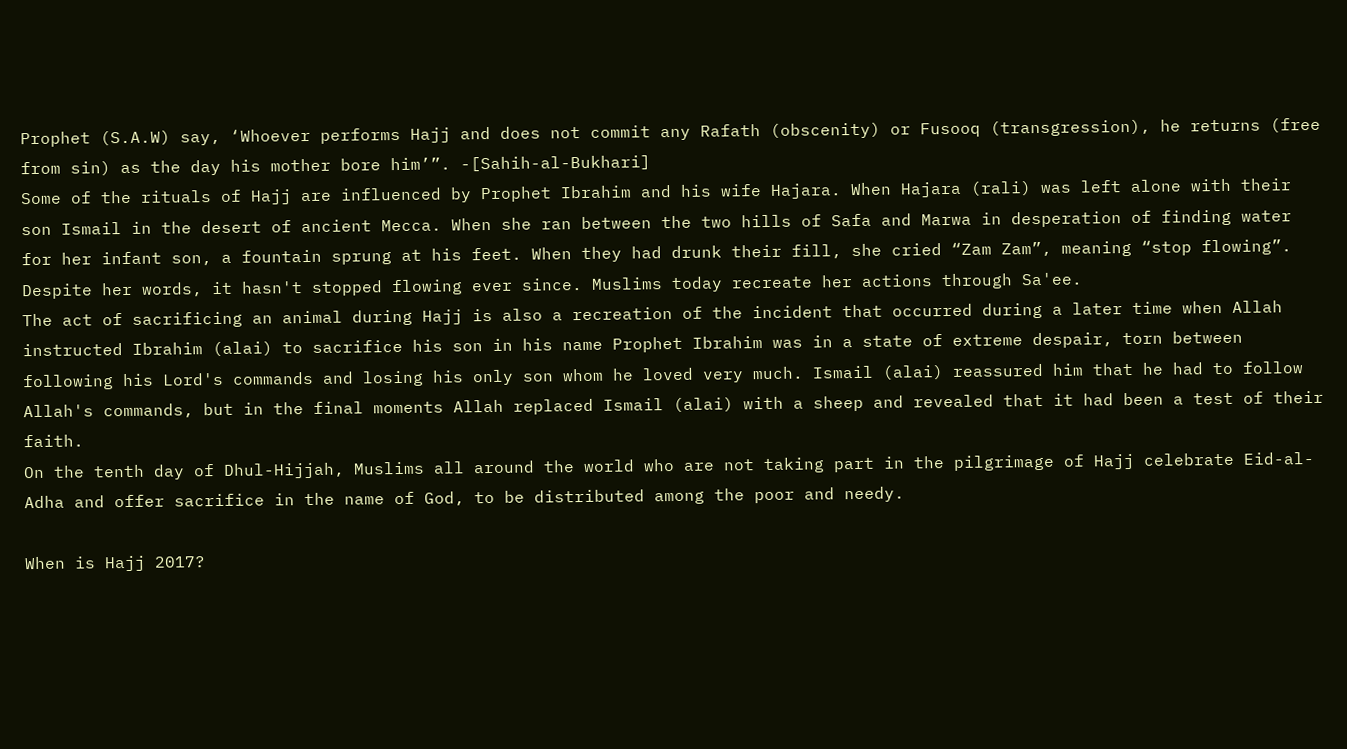Prophet (S.A.W) say, ‘Whoever performs Hajj and does not commit any Rafath (obscenity) or Fusooq (transgression), he returns (free from sin) as the day his mother bore him’”. -[Sahih-al-Bukhari]
Some of the rituals of Hajj are influenced by Prophet Ibrahim and his wife Hajara. When Hajara (rali) was left alone with their son Ismail in the desert of ancient Mecca. When she ran between the two hills of Safa and Marwa in desperation of finding water for her infant son, a fountain sprung at his feet. When they had drunk their fill, she cried “Zam Zam”, meaning “stop flowing”. Despite her words, it hasn't stopped flowing ever since. Muslims today recreate her actions through Sa'ee.
The act of sacrificing an animal during Hajj is also a recreation of the incident that occurred during a later time when Allah instructed Ibrahim (alai) to sacrifice his son in his name Prophet Ibrahim was in a state of extreme despair, torn between following his Lord's commands and losing his only son whom he loved very much. Ismail (alai) reassured him that he had to follow Allah's commands, but in the final moments Allah replaced Ismail (alai) with a sheep and revealed that it had been a test of their faith.
On the tenth day of Dhul-Hijjah, Muslims all around the world who are not taking part in the pilgrimage of Hajj celebrate Eid-al-Adha and offer sacrifice in the name of God, to be distributed among the poor and needy.

When is Hajj 2017?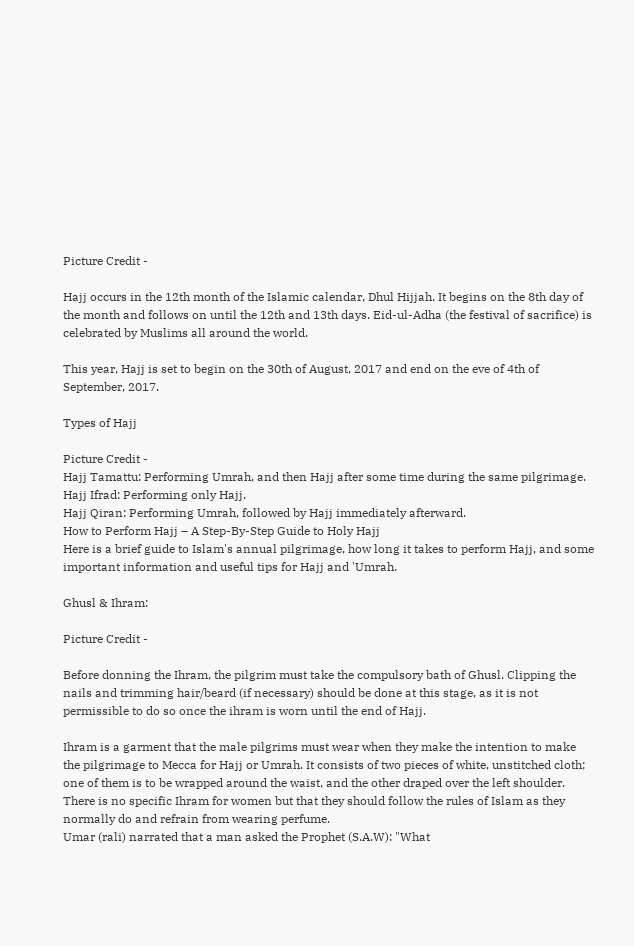Picture Credit -

Hajj occurs in the 12th month of the Islamic calendar, Dhul Hijjah. It begins on the 8th day of the month and follows on until the 12th and 13th days. Eid-ul-Adha (the festival of sacrifice) is celebrated by Muslims all around the world.

This year, Hajj is set to begin on the 30th of August, 2017 and end on the eve of 4th of September, 2017.

Types of Hajj

Picture Credit -
Hajj Tamattu: Performing Umrah, and then Hajj after some time during the same pilgrimage.
Hajj Ifrad: Performing only Hajj.
Hajj Qiran: Performing Umrah, followed by Hajj immediately afterward.
How to Perform Hajj – A Step-By-Step Guide to Holy Hajj
Here is a brief guide to Islam's annual pilgrimage, how long it takes to perform Hajj, and some important information and useful tips for Hajj and 'Umrah.

Ghusl & Ihram:

Picture Credit -

Before donning the Ihram, the pilgrim must take the compulsory bath of Ghusl. Clipping the nails and trimming hair/beard (if necessary) should be done at this stage, as it is not permissible to do so once the ihram is worn until the end of Hajj.

Ihram is a garment that the male pilgrims must wear when they make the intention to make the pilgrimage to Mecca for Hajj or Umrah. It consists of two pieces of white, unstitched cloth; one of them is to be wrapped around the waist, and the other draped over the left shoulder. There is no specific Ihram for women but that they should follow the rules of Islam as they normally do and refrain from wearing perfume.
Umar (rali) narrated that a man asked the Prophet (S.A.W): "What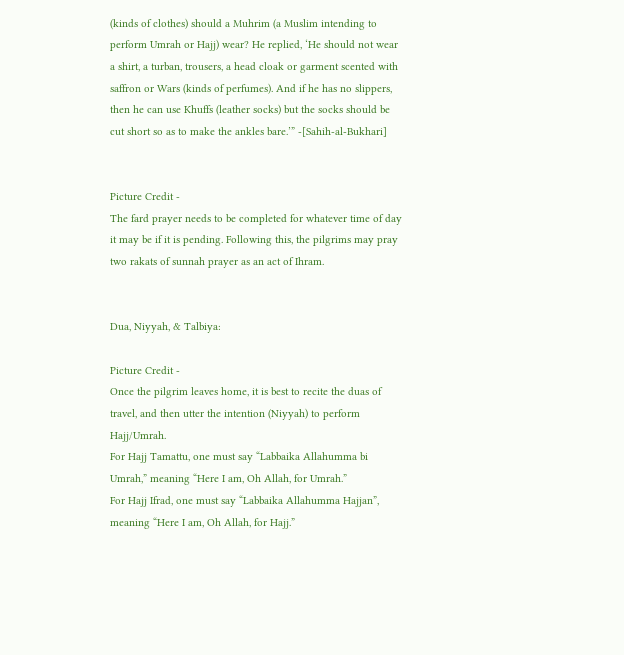(kinds of clothes) should a Muhrim (a Muslim intending to perform Umrah or Hajj) wear? He replied, ‘He should not wear a shirt, a turban, trousers, a head cloak or garment scented with saffron or Wars (kinds of perfumes). And if he has no slippers, then he can use Khuffs (leather socks) but the socks should be cut short so as to make the ankles bare.’” -[Sahih-al-Bukhari]


Picture Credit -
The fard prayer needs to be completed for whatever time of day it may be if it is pending. Following this, the pilgrims may pray two rakats of sunnah prayer as an act of Ihram.


Dua, Niyyah, & Talbiya:

Picture Credit -
Once the pilgrim leaves home, it is best to recite the duas of travel, and then utter the intention (Niyyah) to perform Hajj/Umrah.
For Hajj Tamattu, one must say “Labbaika Allahumma bi Umrah,” meaning “Here I am, Oh Allah, for Umrah.”
For Hajj Ifrad, one must say “Labbaika Allahumma Hajjan”, meaning “Here I am, Oh Allah, for Hajj.”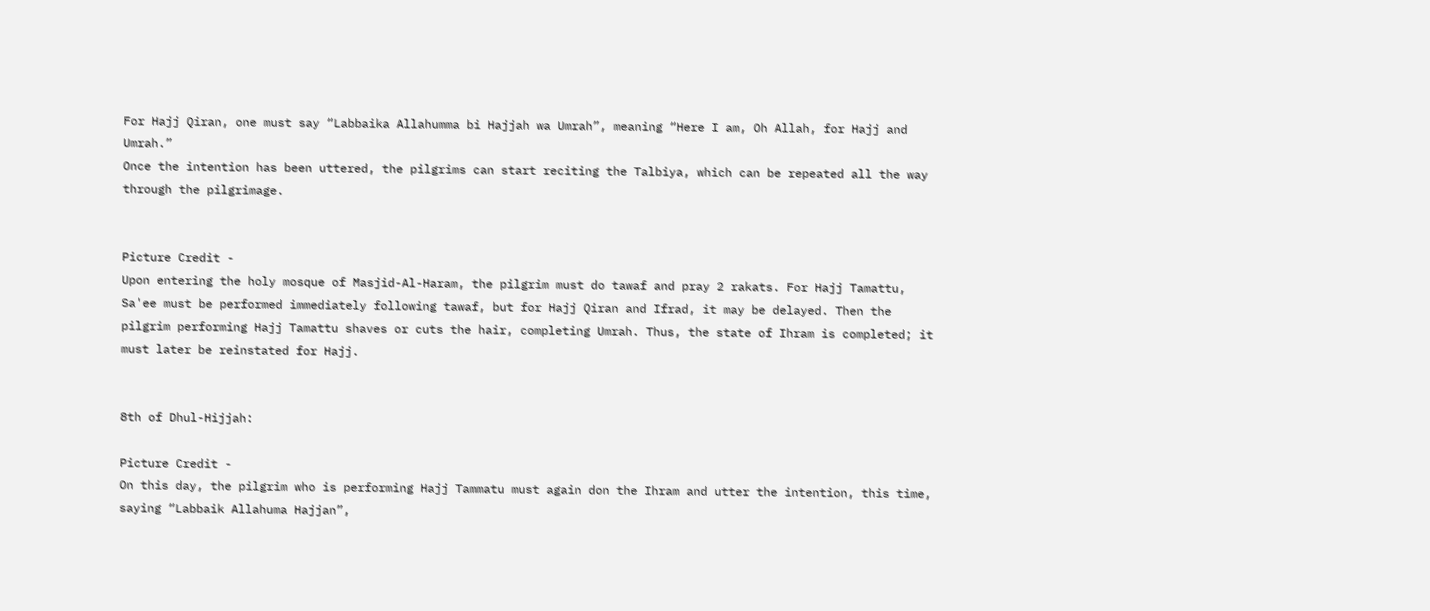For Hajj Qiran, one must say “Labbaika Allahumma bi Hajjah wa Umrah”, meaning “Here I am, Oh Allah, for Hajj and Umrah.”
Once the intention has been uttered, the pilgrims can start reciting the Talbiya, which can be repeated all the way through the pilgrimage.


Picture Credit -
Upon entering the holy mosque of Masjid-Al-Haram, the pilgrim must do tawaf and pray 2 rakats. For Hajj Tamattu, Sa'ee must be performed immediately following tawaf, but for Hajj Qiran and Ifrad, it may be delayed. Then the pilgrim performing Hajj Tamattu shaves or cuts the hair, completing Umrah. Thus, the state of Ihram is completed; it must later be reinstated for Hajj.


8th of Dhul-Hijjah:

Picture Credit -
On this day, the pilgrim who is performing Hajj Tammatu must again don the Ihram and utter the intention, this time, saying “Labbaik Allahuma Hajjan”,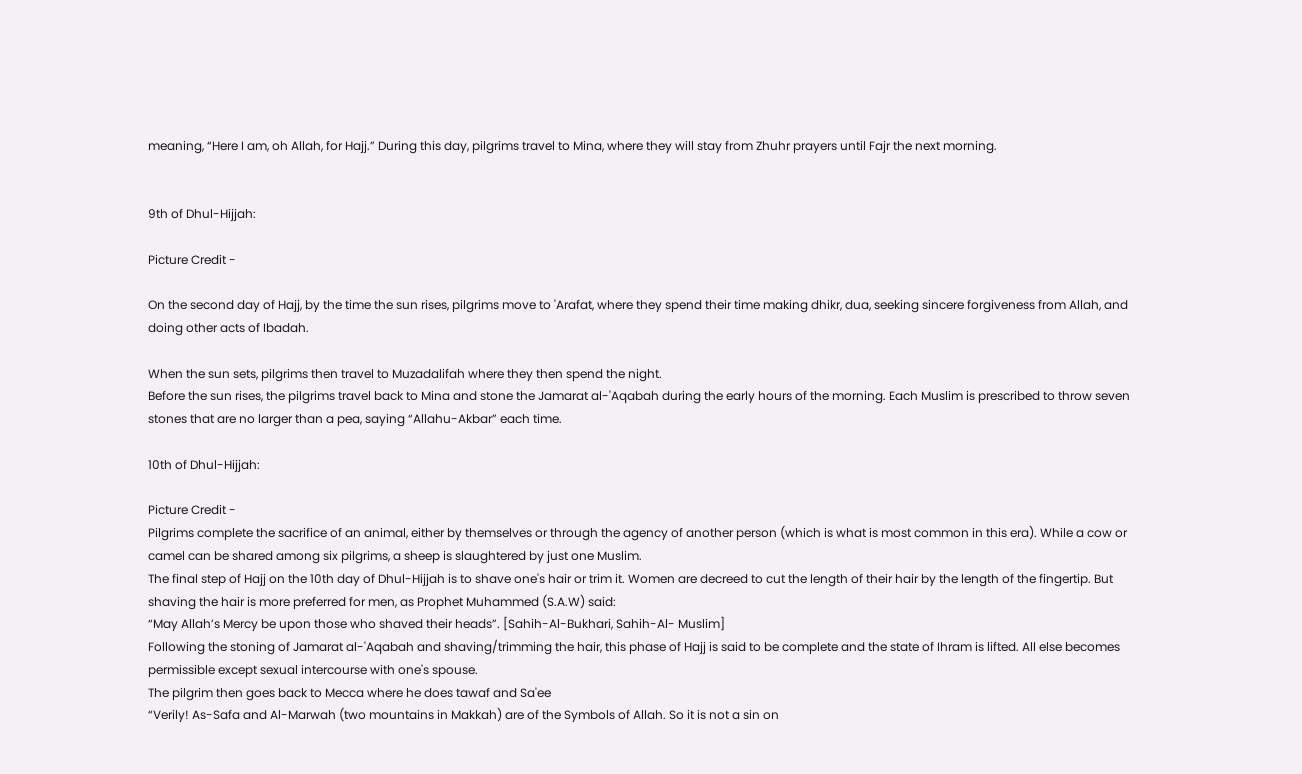meaning, “Here I am, oh Allah, for Hajj.” During this day, pilgrims travel to Mina, where they will stay from Zhuhr prayers until Fajr the next morning.


9th of Dhul-Hijjah:

Picture Credit -

On the second day of Hajj, by the time the sun rises, pilgrims move to 'Arafat, where they spend their time making dhikr, dua, seeking sincere forgiveness from Allah, and doing other acts of Ibadah.

When the sun sets, pilgrims then travel to Muzadalifah where they then spend the night.
Before the sun rises, the pilgrims travel back to Mina and stone the Jamarat al-'Aqabah during the early hours of the morning. Each Muslim is prescribed to throw seven stones that are no larger than a pea, saying “Allahu-Akbar” each time.

10th of Dhul-Hijjah:

Picture Credit -
Pilgrims complete the sacrifice of an animal, either by themselves or through the agency of another person (which is what is most common in this era). While a cow or camel can be shared among six pilgrims, a sheep is slaughtered by just one Muslim.
The final step of Hajj on the 10th day of Dhul-Hijjah is to shave one's hair or trim it. Women are decreed to cut the length of their hair by the length of the fingertip. But shaving the hair is more preferred for men, as Prophet Muhammed (S.A.W) said:
“May Allah’s Mercy be upon those who shaved their heads”. [Sahih-Al-Bukhari, Sahih-Al- Muslim]
Following the stoning of Jamarat al-'Aqabah and shaving/trimming the hair, this phase of Hajj is said to be complete and the state of Ihram is lifted. All else becomes permissible except sexual intercourse with one's spouse.
The pilgrim then goes back to Mecca where he does tawaf and Sa'ee
“Verily! As-Safa and Al-Marwah (two mountains in Makkah) are of the Symbols of Allah. So it is not a sin on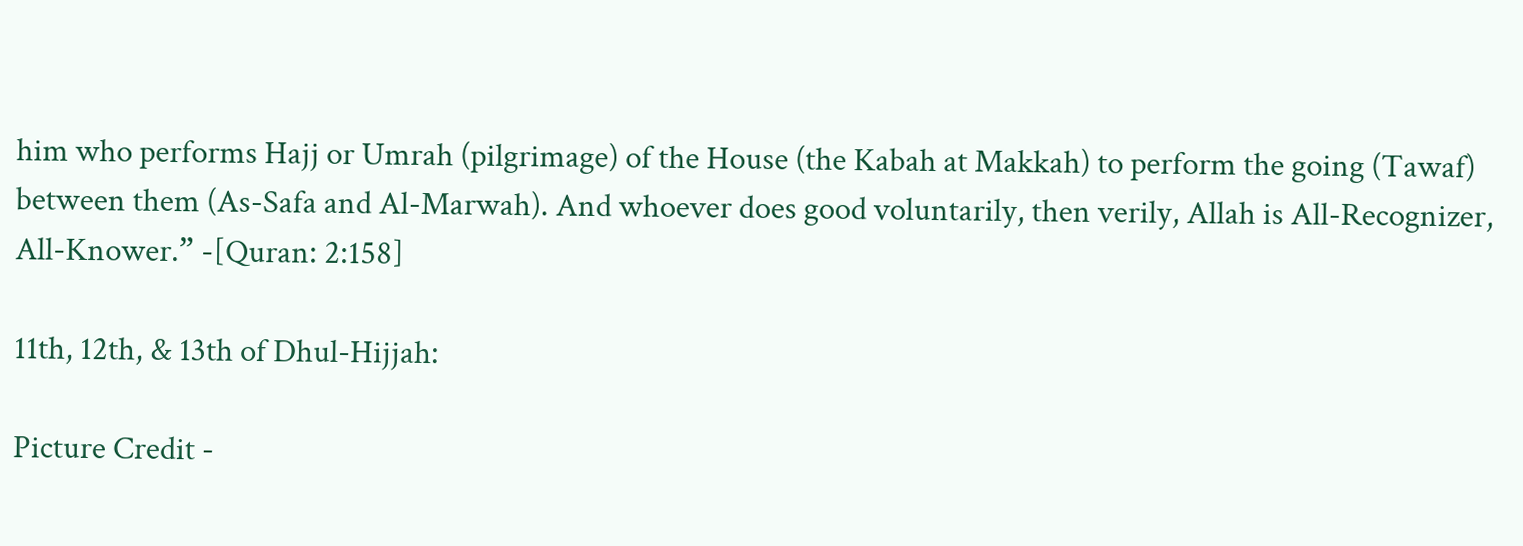him who performs Hajj or Umrah (pilgrimage) of the House (the Kabah at Makkah) to perform the going (Tawaf) between them (As-Safa and Al-Marwah). And whoever does good voluntarily, then verily, Allah is All-Recognizer, All-Knower.” -[Quran: 2:158]

11th, 12th, & 13th of Dhul-Hijjah:

Picture Credit -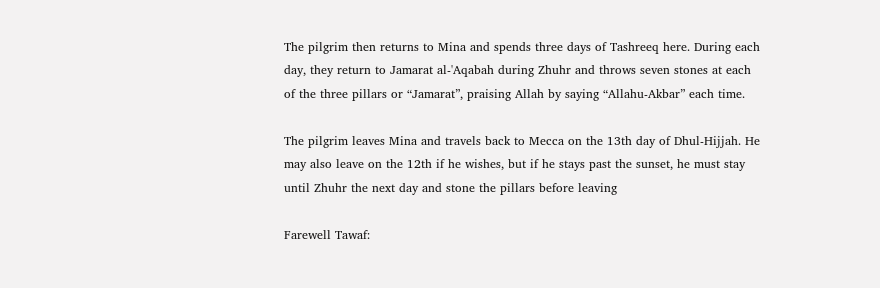The pilgrim then returns to Mina and spends three days of Tashreeq here. During each day, they return to Jamarat al-'Aqabah during Zhuhr and throws seven stones at each of the three pillars or “Jamarat”, praising Allah by saying “Allahu-Akbar” each time.

The pilgrim leaves Mina and travels back to Mecca on the 13th day of Dhul-Hijjah. He may also leave on the 12th if he wishes, but if he stays past the sunset, he must stay until Zhuhr the next day and stone the pillars before leaving

Farewell Tawaf: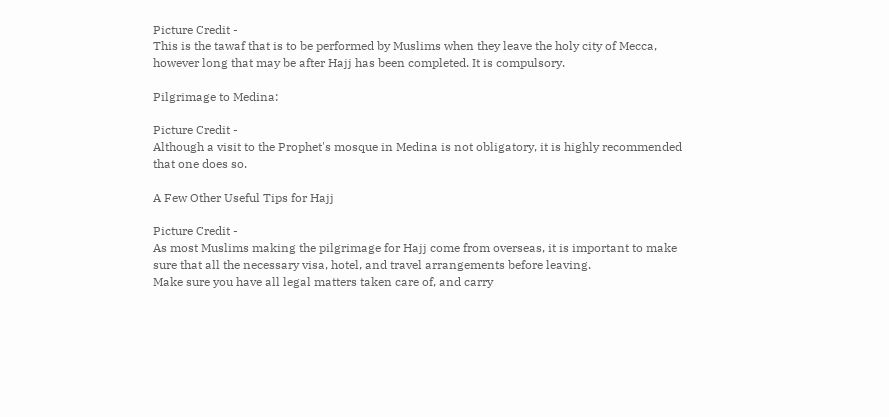Picture Credit -
This is the tawaf that is to be performed by Muslims when they leave the holy city of Mecca, however long that may be after Hajj has been completed. It is compulsory.

Pilgrimage to Medina:

Picture Credit -
Although a visit to the Prophet's mosque in Medina is not obligatory, it is highly recommended that one does so.

A Few Other Useful Tips for Hajj

Picture Credit -
As most Muslims making the pilgrimage for Hajj come from overseas, it is important to make sure that all the necessary visa, hotel, and travel arrangements before leaving.
Make sure you have all legal matters taken care of, and carry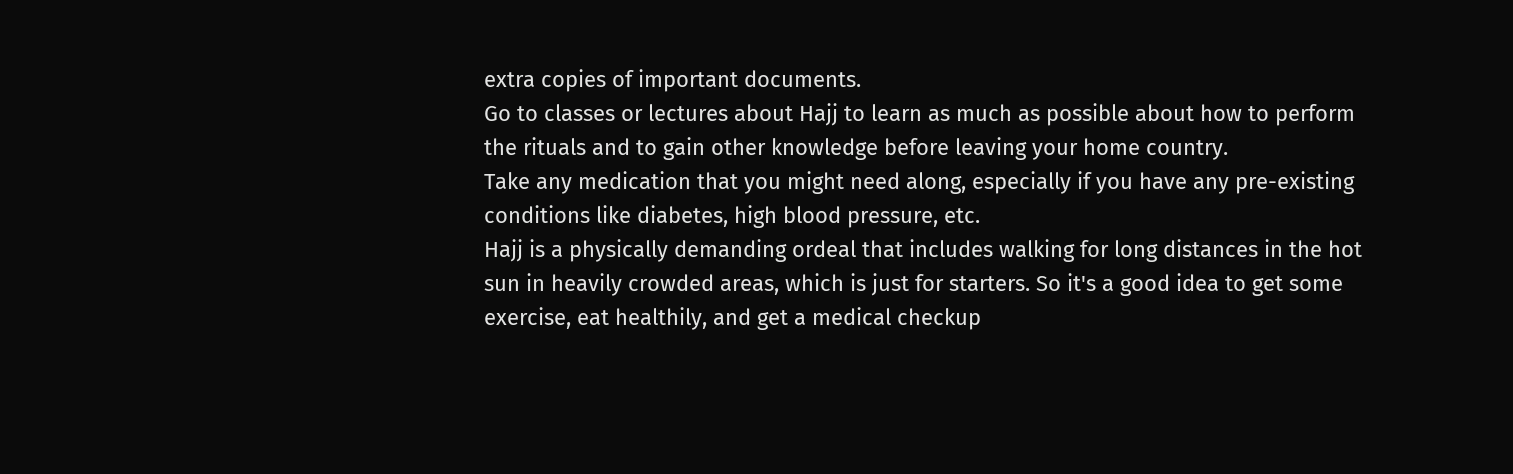extra copies of important documents.
Go to classes or lectures about Hajj to learn as much as possible about how to perform the rituals and to gain other knowledge before leaving your home country.
Take any medication that you might need along, especially if you have any pre-existing conditions like diabetes, high blood pressure, etc.
Hajj is a physically demanding ordeal that includes walking for long distances in the hot sun in heavily crowded areas, which is just for starters. So it's a good idea to get some exercise, eat healthily, and get a medical checkup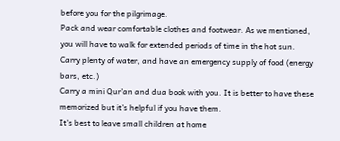before you for the pilgrimage.
Pack and wear comfortable clothes and footwear. As we mentioned, you will have to walk for extended periods of time in the hot sun.
Carry plenty of water, and have an emergency supply of food (energy bars, etc.)
Carry a mini Qur'an and dua book with you. It is better to have these memorized but it's helpful if you have them.
It's best to leave small children at home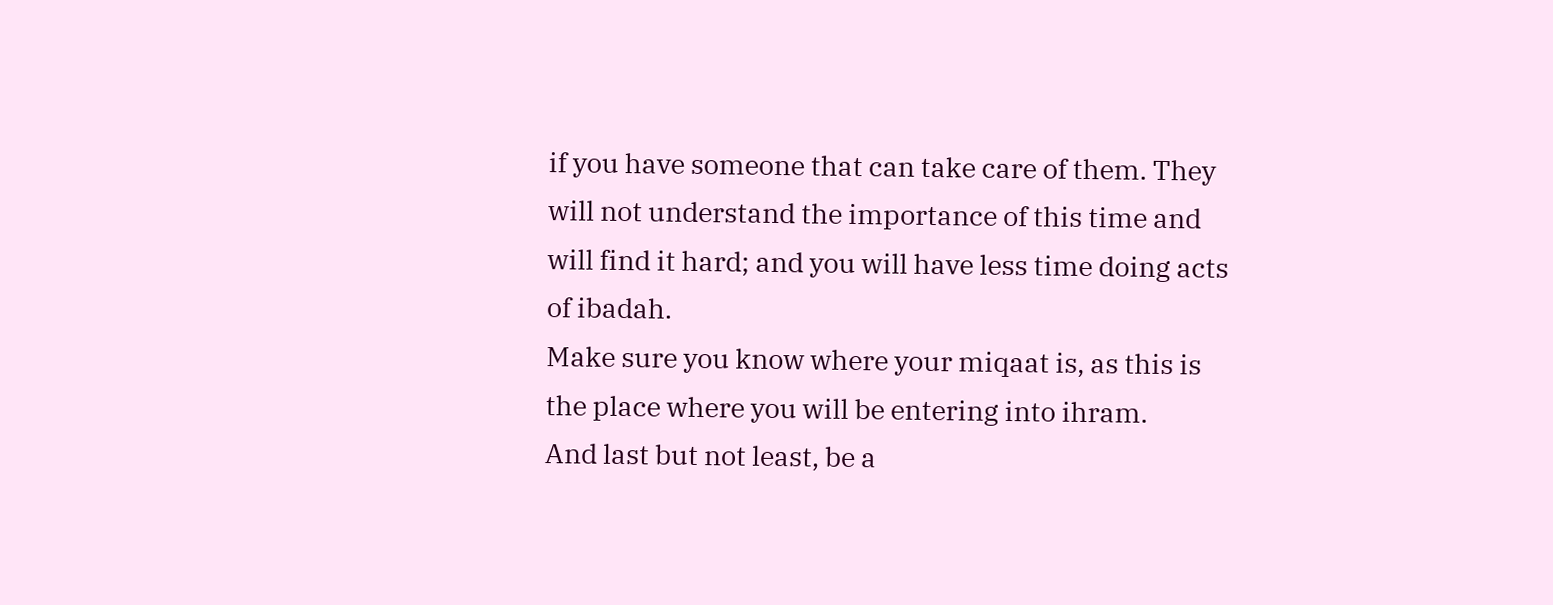if you have someone that can take care of them. They will not understand the importance of this time and will find it hard; and you will have less time doing acts of ibadah.
Make sure you know where your miqaat is, as this is the place where you will be entering into ihram.
And last but not least, be a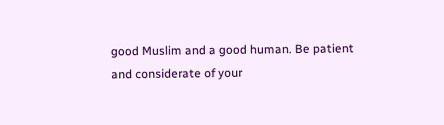good Muslim and a good human. Be patient and considerate of your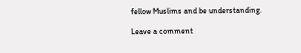fellow Muslims and be understanding.

Leave a comment